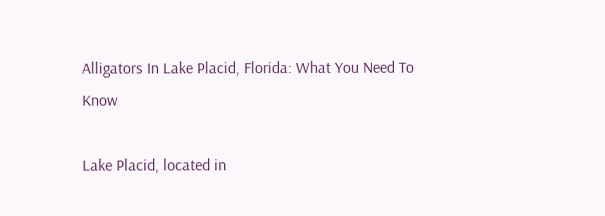Alligators In Lake Placid, Florida: What You Need To Know

Lake Placid, located in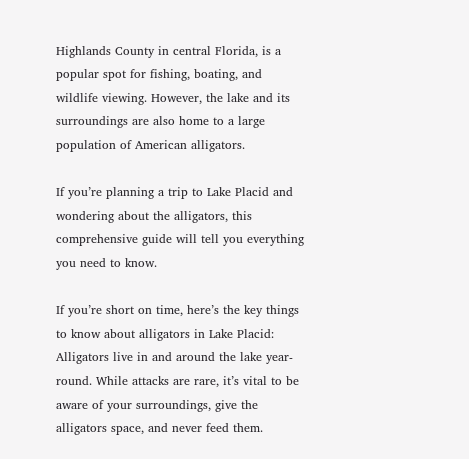Highlands County in central Florida, is a popular spot for fishing, boating, and wildlife viewing. However, the lake and its surroundings are also home to a large population of American alligators.

If you’re planning a trip to Lake Placid and wondering about the alligators, this comprehensive guide will tell you everything you need to know.

If you’re short on time, here’s the key things to know about alligators in Lake Placid: Alligators live in and around the lake year-round. While attacks are rare, it’s vital to be aware of your surroundings, give the alligators space, and never feed them.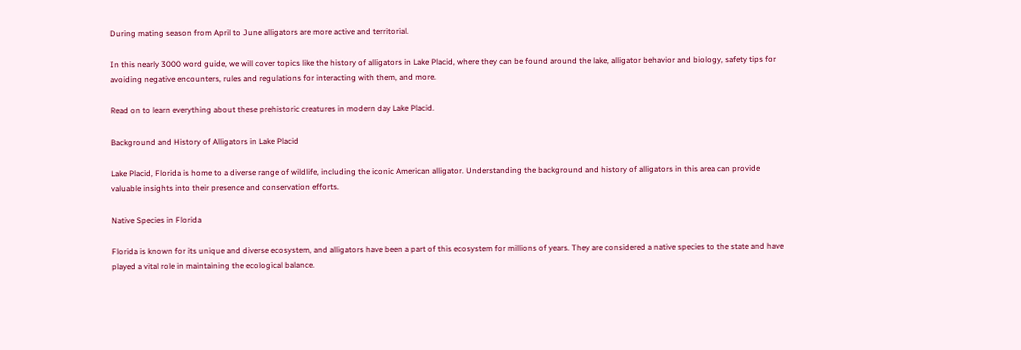During mating season from April to June alligators are more active and territorial.

In this nearly 3000 word guide, we will cover topics like the history of alligators in Lake Placid, where they can be found around the lake, alligator behavior and biology, safety tips for avoiding negative encounters, rules and regulations for interacting with them, and more.

Read on to learn everything about these prehistoric creatures in modern day Lake Placid.

Background and History of Alligators in Lake Placid

Lake Placid, Florida is home to a diverse range of wildlife, including the iconic American alligator. Understanding the background and history of alligators in this area can provide valuable insights into their presence and conservation efforts.

Native Species in Florida

Florida is known for its unique and diverse ecosystem, and alligators have been a part of this ecosystem for millions of years. They are considered a native species to the state and have played a vital role in maintaining the ecological balance.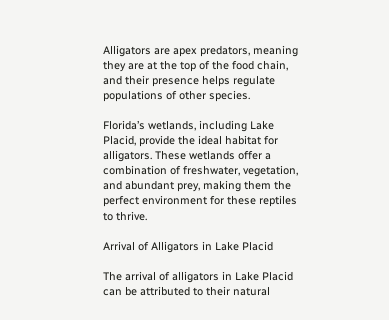Alligators are apex predators, meaning they are at the top of the food chain, and their presence helps regulate populations of other species.

Florida’s wetlands, including Lake Placid, provide the ideal habitat for alligators. These wetlands offer a combination of freshwater, vegetation, and abundant prey, making them the perfect environment for these reptiles to thrive.

Arrival of Alligators in Lake Placid

The arrival of alligators in Lake Placid can be attributed to their natural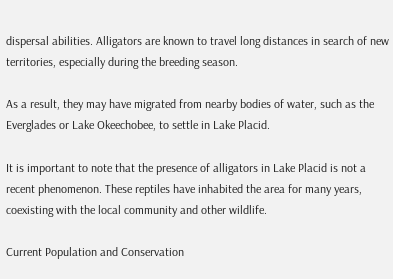dispersal abilities. Alligators are known to travel long distances in search of new territories, especially during the breeding season.

As a result, they may have migrated from nearby bodies of water, such as the Everglades or Lake Okeechobee, to settle in Lake Placid.

It is important to note that the presence of alligators in Lake Placid is not a recent phenomenon. These reptiles have inhabited the area for many years, coexisting with the local community and other wildlife.

Current Population and Conservation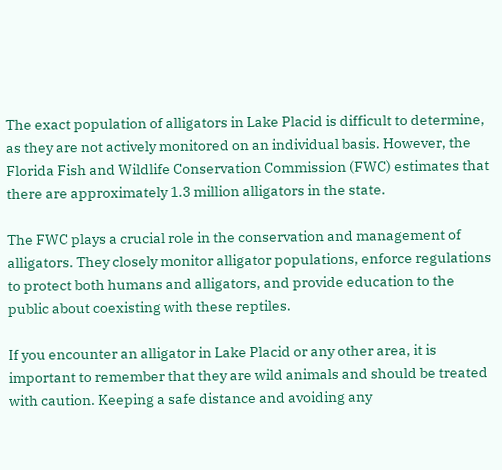The exact population of alligators in Lake Placid is difficult to determine, as they are not actively monitored on an individual basis. However, the Florida Fish and Wildlife Conservation Commission (FWC) estimates that there are approximately 1.3 million alligators in the state.

The FWC plays a crucial role in the conservation and management of alligators. They closely monitor alligator populations, enforce regulations to protect both humans and alligators, and provide education to the public about coexisting with these reptiles.

If you encounter an alligator in Lake Placid or any other area, it is important to remember that they are wild animals and should be treated with caution. Keeping a safe distance and avoiding any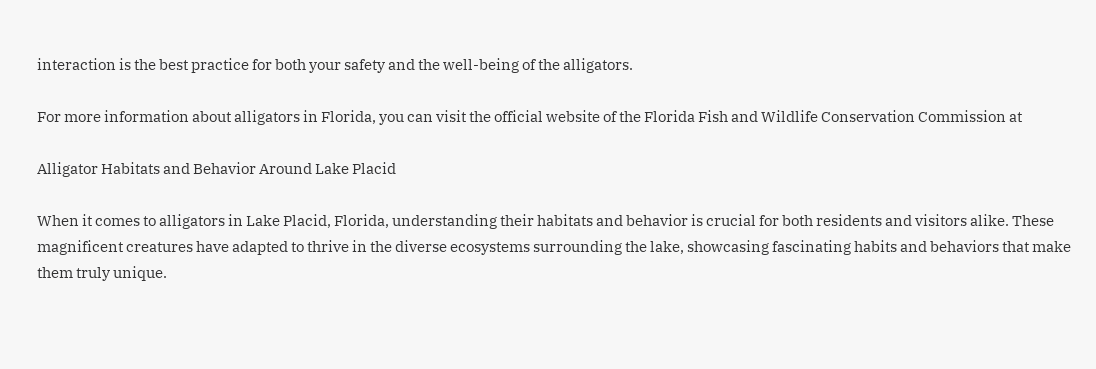interaction is the best practice for both your safety and the well-being of the alligators.

For more information about alligators in Florida, you can visit the official website of the Florida Fish and Wildlife Conservation Commission at

Alligator Habitats and Behavior Around Lake Placid

When it comes to alligators in Lake Placid, Florida, understanding their habitats and behavior is crucial for both residents and visitors alike. These magnificent creatures have adapted to thrive in the diverse ecosystems surrounding the lake, showcasing fascinating habits and behaviors that make them truly unique.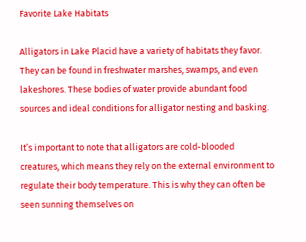Favorite Lake Habitats

Alligators in Lake Placid have a variety of habitats they favor. They can be found in freshwater marshes, swamps, and even lakeshores. These bodies of water provide abundant food sources and ideal conditions for alligator nesting and basking.

It’s important to note that alligators are cold-blooded creatures, which means they rely on the external environment to regulate their body temperature. This is why they can often be seen sunning themselves on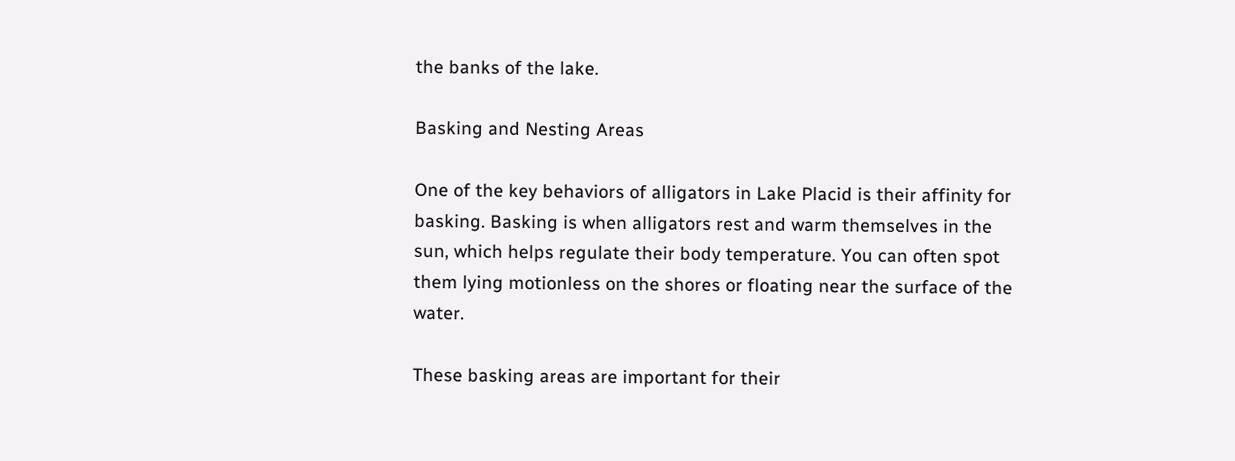the banks of the lake.

Basking and Nesting Areas

One of the key behaviors of alligators in Lake Placid is their affinity for basking. Basking is when alligators rest and warm themselves in the sun, which helps regulate their body temperature. You can often spot them lying motionless on the shores or floating near the surface of the water.

These basking areas are important for their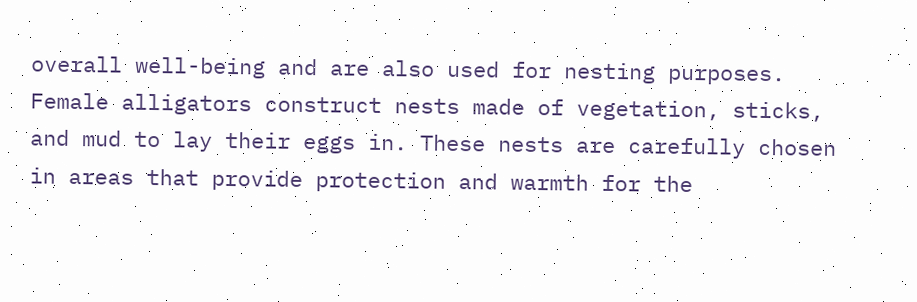overall well-being and are also used for nesting purposes. Female alligators construct nests made of vegetation, sticks, and mud to lay their eggs in. These nests are carefully chosen in areas that provide protection and warmth for the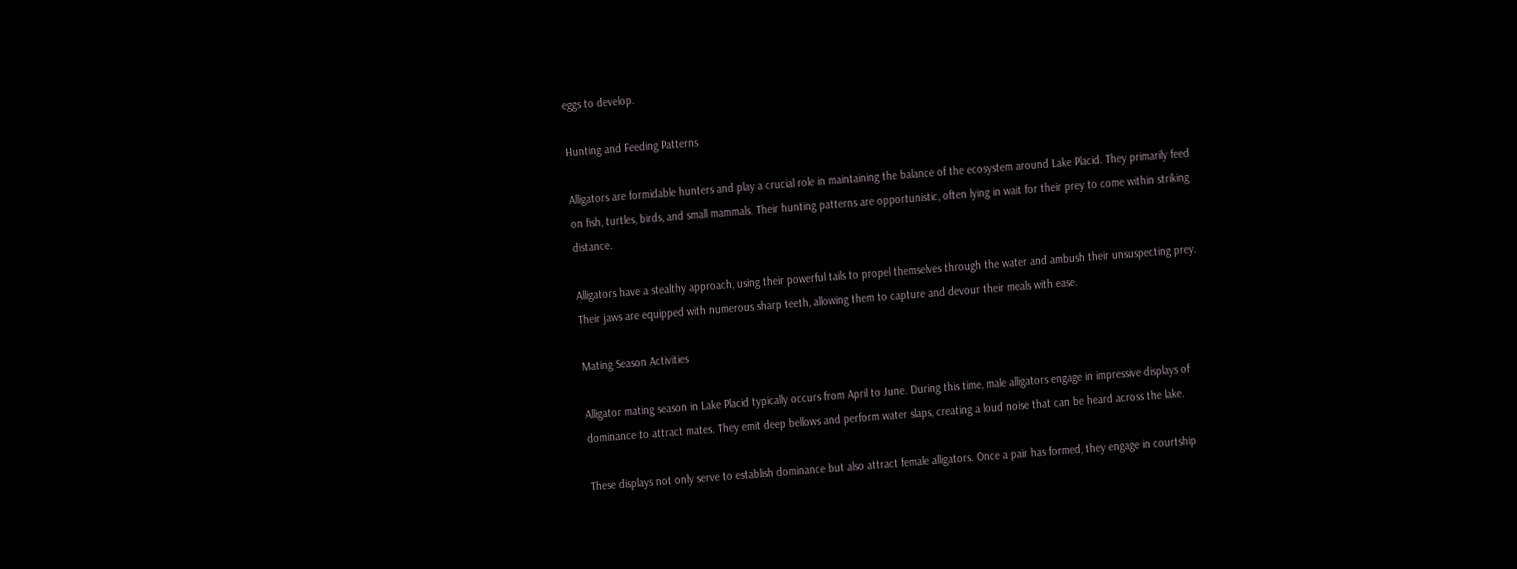eggs to develop.

Hunting and Feeding Patterns

Alligators are formidable hunters and play a crucial role in maintaining the balance of the ecosystem around Lake Placid. They primarily feed on fish, turtles, birds, and small mammals. Their hunting patterns are opportunistic, often lying in wait for their prey to come within striking distance.

Alligators have a stealthy approach, using their powerful tails to propel themselves through the water and ambush their unsuspecting prey. Their jaws are equipped with numerous sharp teeth, allowing them to capture and devour their meals with ease.

Mating Season Activities

Alligator mating season in Lake Placid typically occurs from April to June. During this time, male alligators engage in impressive displays of dominance to attract mates. They emit deep bellows and perform water slaps, creating a loud noise that can be heard across the lake.

These displays not only serve to establish dominance but also attract female alligators. Once a pair has formed, they engage in courtship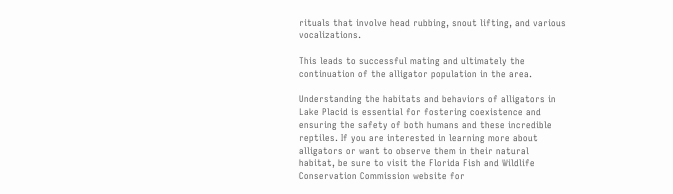rituals that involve head rubbing, snout lifting, and various vocalizations.

This leads to successful mating and ultimately the continuation of the alligator population in the area.

Understanding the habitats and behaviors of alligators in Lake Placid is essential for fostering coexistence and ensuring the safety of both humans and these incredible reptiles. If you are interested in learning more about alligators or want to observe them in their natural habitat, be sure to visit the Florida Fish and Wildlife Conservation Commission website for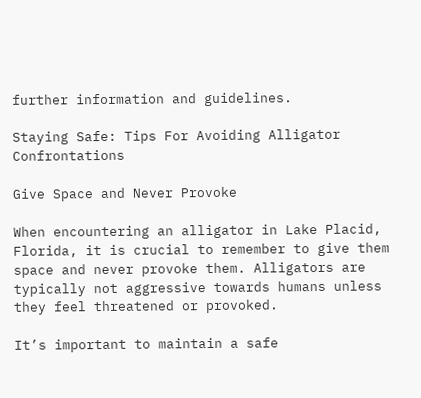further information and guidelines.

Staying Safe: Tips For Avoiding Alligator Confrontations

Give Space and Never Provoke

When encountering an alligator in Lake Placid, Florida, it is crucial to remember to give them space and never provoke them. Alligators are typically not aggressive towards humans unless they feel threatened or provoked.

It’s important to maintain a safe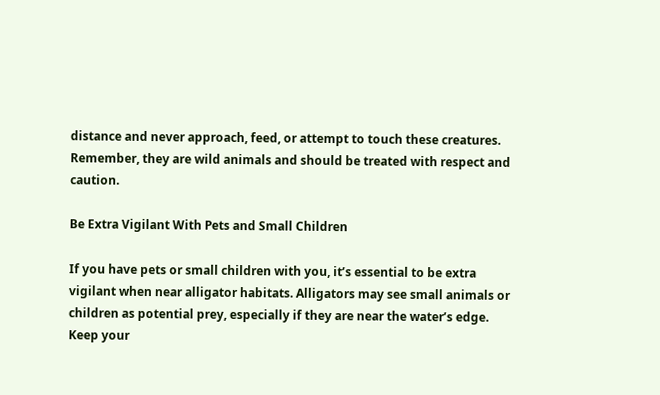distance and never approach, feed, or attempt to touch these creatures. Remember, they are wild animals and should be treated with respect and caution.

Be Extra Vigilant With Pets and Small Children

If you have pets or small children with you, it’s essential to be extra vigilant when near alligator habitats. Alligators may see small animals or children as potential prey, especially if they are near the water’s edge. Keep your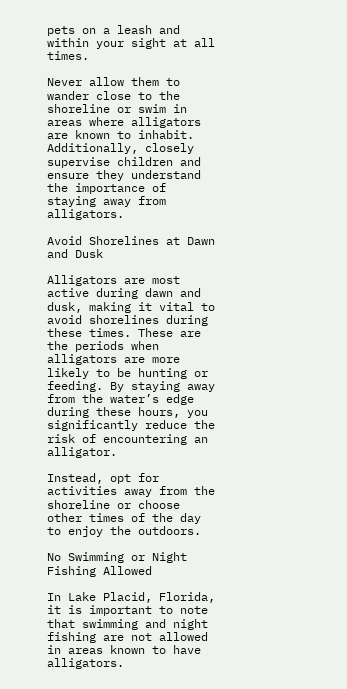pets on a leash and within your sight at all times.

Never allow them to wander close to the shoreline or swim in areas where alligators are known to inhabit. Additionally, closely supervise children and ensure they understand the importance of staying away from alligators.

Avoid Shorelines at Dawn and Dusk

Alligators are most active during dawn and dusk, making it vital to avoid shorelines during these times. These are the periods when alligators are more likely to be hunting or feeding. By staying away from the water’s edge during these hours, you significantly reduce the risk of encountering an alligator.

Instead, opt for activities away from the shoreline or choose other times of the day to enjoy the outdoors.

No Swimming or Night Fishing Allowed

In Lake Placid, Florida, it is important to note that swimming and night fishing are not allowed in areas known to have alligators.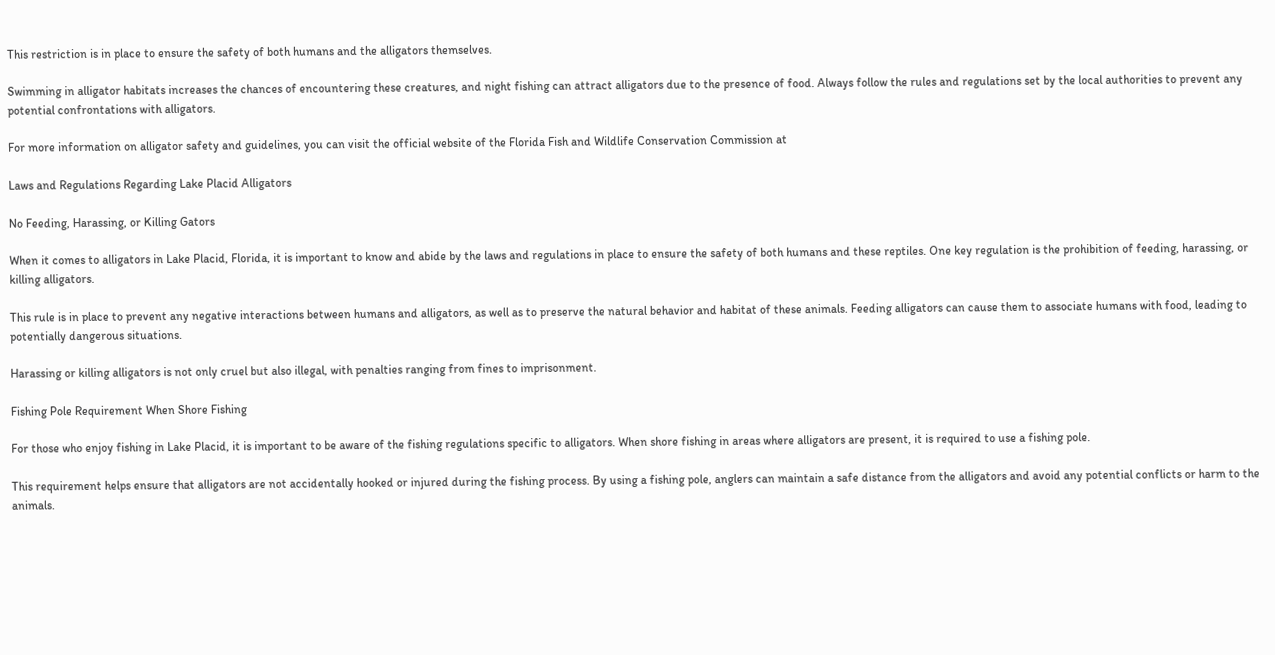This restriction is in place to ensure the safety of both humans and the alligators themselves.

Swimming in alligator habitats increases the chances of encountering these creatures, and night fishing can attract alligators due to the presence of food. Always follow the rules and regulations set by the local authorities to prevent any potential confrontations with alligators.

For more information on alligator safety and guidelines, you can visit the official website of the Florida Fish and Wildlife Conservation Commission at

Laws and Regulations Regarding Lake Placid Alligators

No Feeding, Harassing, or Killing Gators

When it comes to alligators in Lake Placid, Florida, it is important to know and abide by the laws and regulations in place to ensure the safety of both humans and these reptiles. One key regulation is the prohibition of feeding, harassing, or killing alligators.

This rule is in place to prevent any negative interactions between humans and alligators, as well as to preserve the natural behavior and habitat of these animals. Feeding alligators can cause them to associate humans with food, leading to potentially dangerous situations.

Harassing or killing alligators is not only cruel but also illegal, with penalties ranging from fines to imprisonment.

Fishing Pole Requirement When Shore Fishing

For those who enjoy fishing in Lake Placid, it is important to be aware of the fishing regulations specific to alligators. When shore fishing in areas where alligators are present, it is required to use a fishing pole.

This requirement helps ensure that alligators are not accidentally hooked or injured during the fishing process. By using a fishing pole, anglers can maintain a safe distance from the alligators and avoid any potential conflicts or harm to the animals.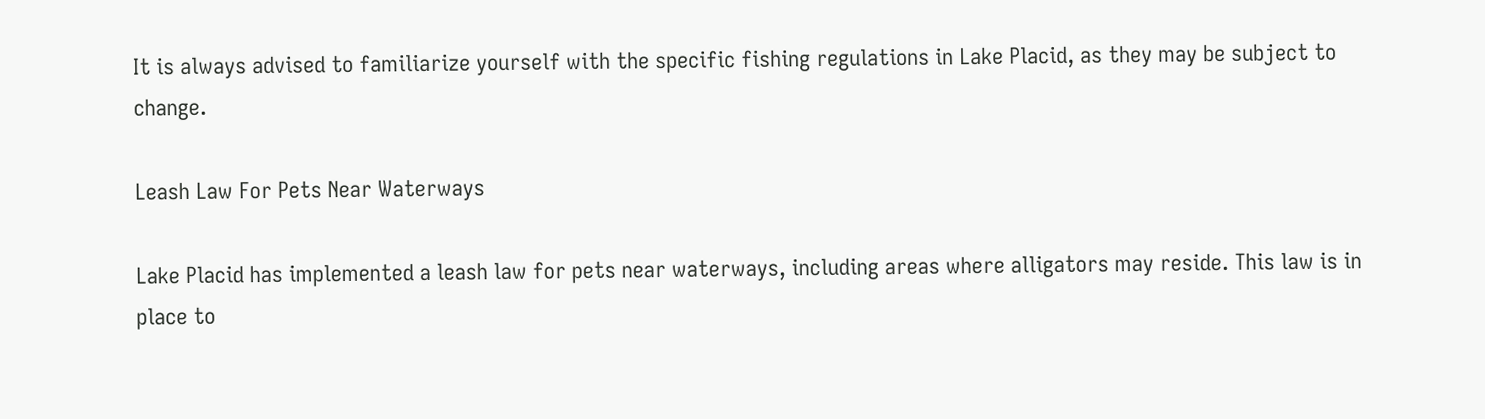It is always advised to familiarize yourself with the specific fishing regulations in Lake Placid, as they may be subject to change.

Leash Law For Pets Near Waterways

Lake Placid has implemented a leash law for pets near waterways, including areas where alligators may reside. This law is in place to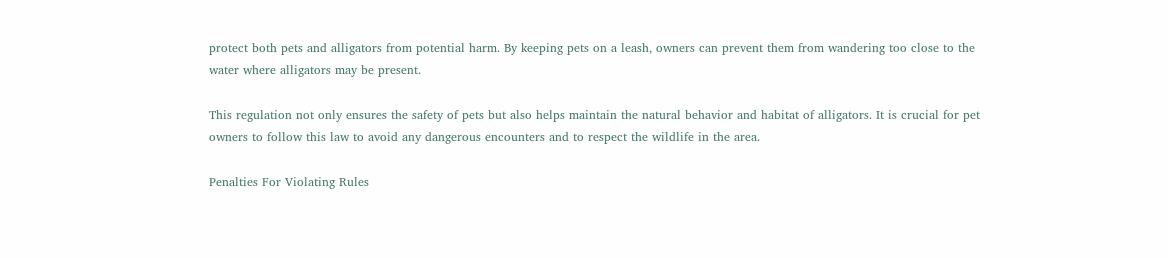protect both pets and alligators from potential harm. By keeping pets on a leash, owners can prevent them from wandering too close to the water where alligators may be present.

This regulation not only ensures the safety of pets but also helps maintain the natural behavior and habitat of alligators. It is crucial for pet owners to follow this law to avoid any dangerous encounters and to respect the wildlife in the area.

Penalties For Violating Rules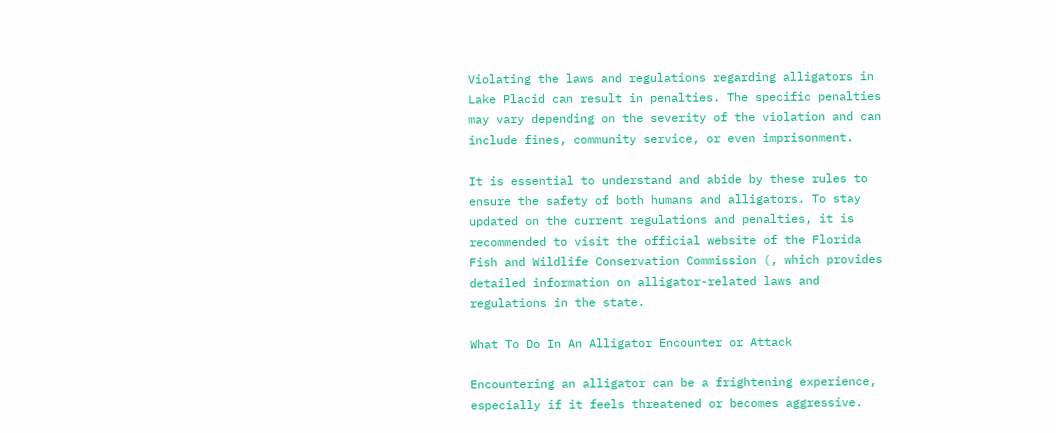Violating the laws and regulations regarding alligators in Lake Placid can result in penalties. The specific penalties may vary depending on the severity of the violation and can include fines, community service, or even imprisonment.

It is essential to understand and abide by these rules to ensure the safety of both humans and alligators. To stay updated on the current regulations and penalties, it is recommended to visit the official website of the Florida Fish and Wildlife Conservation Commission (, which provides detailed information on alligator-related laws and regulations in the state.

What To Do In An Alligator Encounter or Attack

Encountering an alligator can be a frightening experience, especially if it feels threatened or becomes aggressive.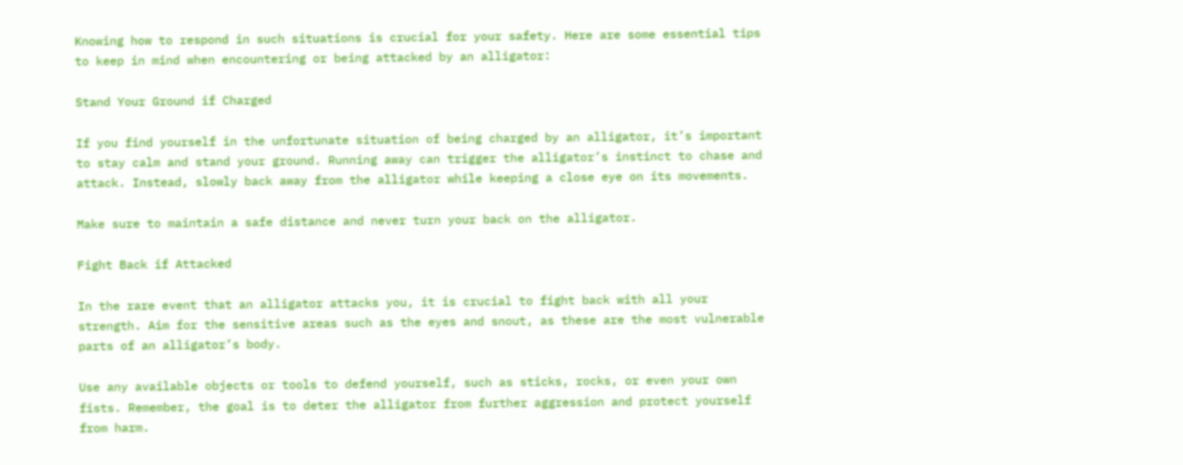Knowing how to respond in such situations is crucial for your safety. Here are some essential tips to keep in mind when encountering or being attacked by an alligator:

Stand Your Ground if Charged

If you find yourself in the unfortunate situation of being charged by an alligator, it’s important to stay calm and stand your ground. Running away can trigger the alligator’s instinct to chase and attack. Instead, slowly back away from the alligator while keeping a close eye on its movements.

Make sure to maintain a safe distance and never turn your back on the alligator.

Fight Back if Attacked

In the rare event that an alligator attacks you, it is crucial to fight back with all your strength. Aim for the sensitive areas such as the eyes and snout, as these are the most vulnerable parts of an alligator’s body.

Use any available objects or tools to defend yourself, such as sticks, rocks, or even your own fists. Remember, the goal is to deter the alligator from further aggression and protect yourself from harm.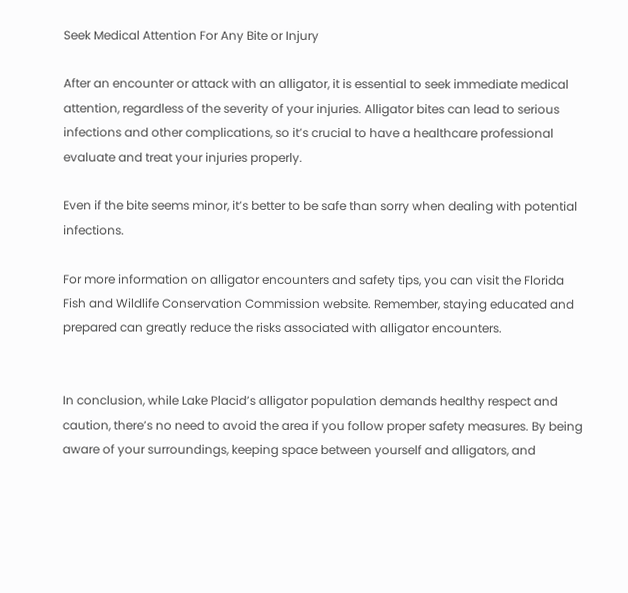Seek Medical Attention For Any Bite or Injury

After an encounter or attack with an alligator, it is essential to seek immediate medical attention, regardless of the severity of your injuries. Alligator bites can lead to serious infections and other complications, so it’s crucial to have a healthcare professional evaluate and treat your injuries properly.

Even if the bite seems minor, it’s better to be safe than sorry when dealing with potential infections.

For more information on alligator encounters and safety tips, you can visit the Florida Fish and Wildlife Conservation Commission website. Remember, staying educated and prepared can greatly reduce the risks associated with alligator encounters.


In conclusion, while Lake Placid’s alligator population demands healthy respect and caution, there’s no need to avoid the area if you follow proper safety measures. By being aware of your surroundings, keeping space between yourself and alligators, and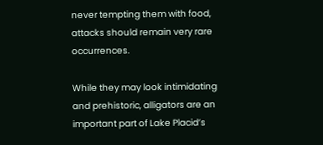never tempting them with food, attacks should remain very rare occurrences.

While they may look intimidating and prehistoric, alligators are an important part of Lake Placid’s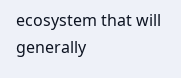ecosystem that will generally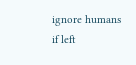ignore humans if left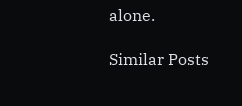alone.

Similar Posts